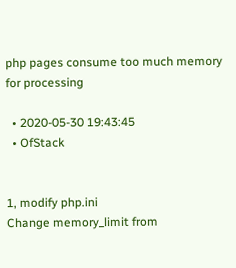php pages consume too much memory for processing

  • 2020-05-30 19:43:45
  • OfStack


1, modify php.ini
Change memory_limit from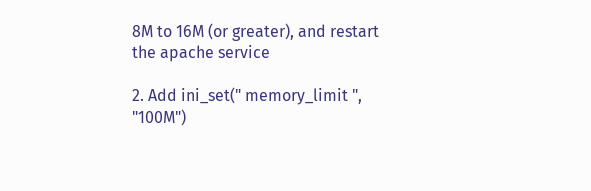8M to 16M (or greater), and restart the apache service

2. Add ini_set(" memory_limit ", "100M")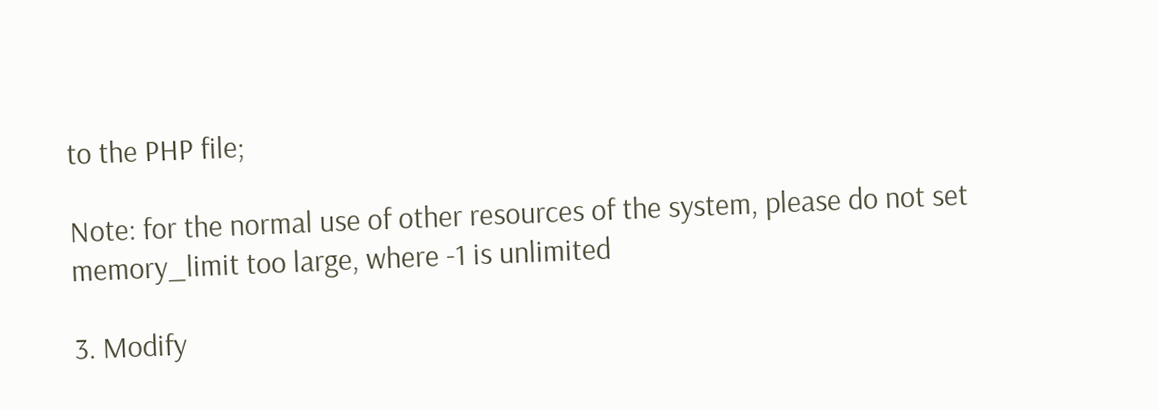to the PHP file;

Note: for the normal use of other resources of the system, please do not set memory_limit too large, where -1 is unlimited

3. Modify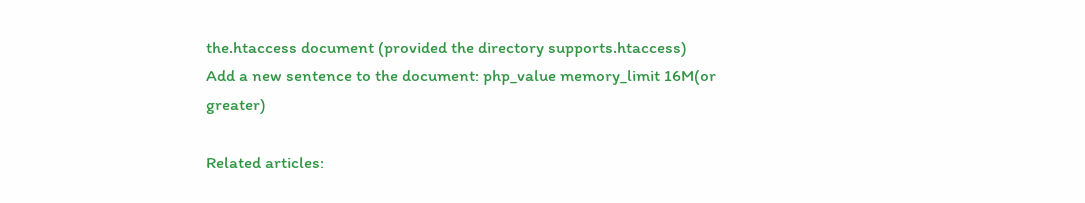the.htaccess document (provided the directory supports.htaccess)
Add a new sentence to the document: php_value memory_limit 16M(or greater)

Related articles: